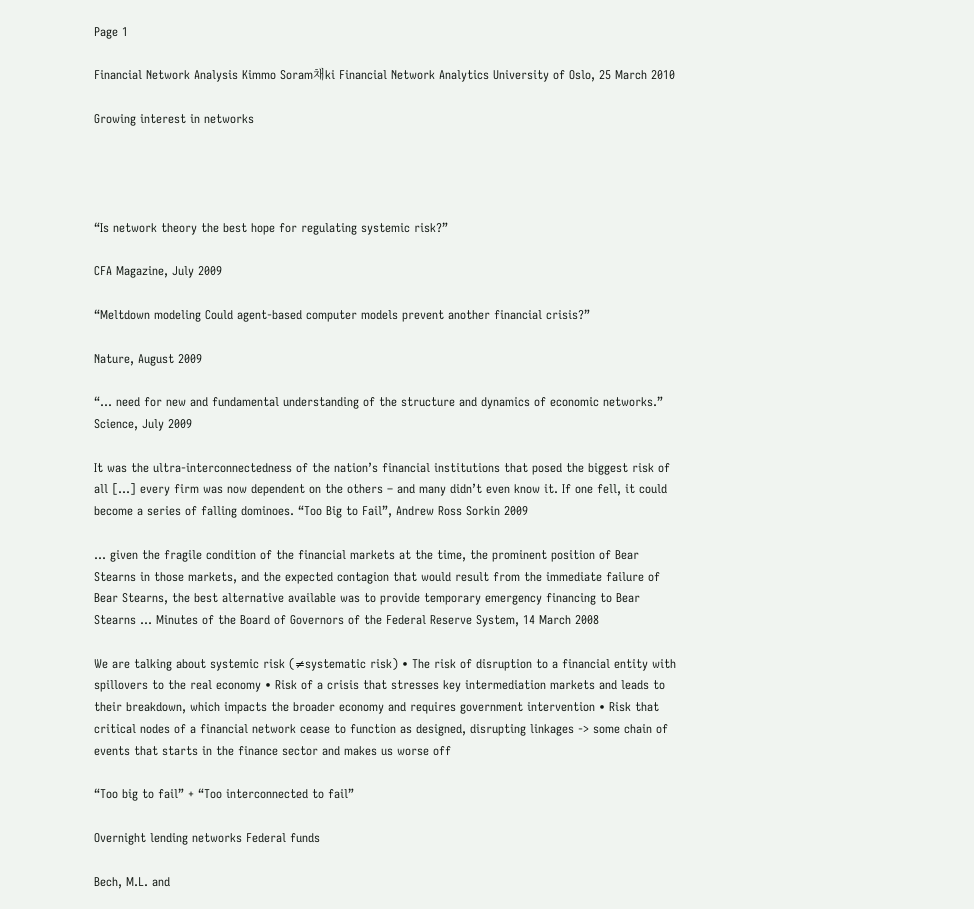Page 1

Financial Network Analysis Kimmo Soram채ki Financial Network Analytics University of Oslo, 25 March 2010

Growing interest in networks




“Is network theory the best hope for regulating systemic risk?”

CFA Magazine, July 2009

“Meltdown modeling Could agent-based computer models prevent another financial crisis?”

Nature, August 2009

“... need for new and fundamental understanding of the structure and dynamics of economic networks.” Science, July 2009

It was the ultra-interconnectedness of the nation’s financial institutions that posed the biggest risk of all [...] every firm was now dependent on the others – and many didn’t even know it. If one fell, it could become a series of falling dominoes. “Too Big to Fail”, Andrew Ross Sorkin 2009

... given the fragile condition of the financial markets at the time, the prominent position of Bear Stearns in those markets, and the expected contagion that would result from the immediate failure of Bear Stearns, the best alternative available was to provide temporary emergency financing to Bear Stearns ... Minutes of the Board of Governors of the Federal Reserve System, 14 March 2008

We are talking about systemic risk (≠systematic risk) • The risk of disruption to a financial entity with spillovers to the real economy • Risk of a crisis that stresses key intermediation markets and leads to their breakdown, which impacts the broader economy and requires government intervention • Risk that critical nodes of a financial network cease to function as designed, disrupting linkages -> some chain of events that starts in the finance sector and makes us worse off

“Too big to fail” + “Too interconnected to fail”

Overnight lending networks Federal funds

Bech, M.L. and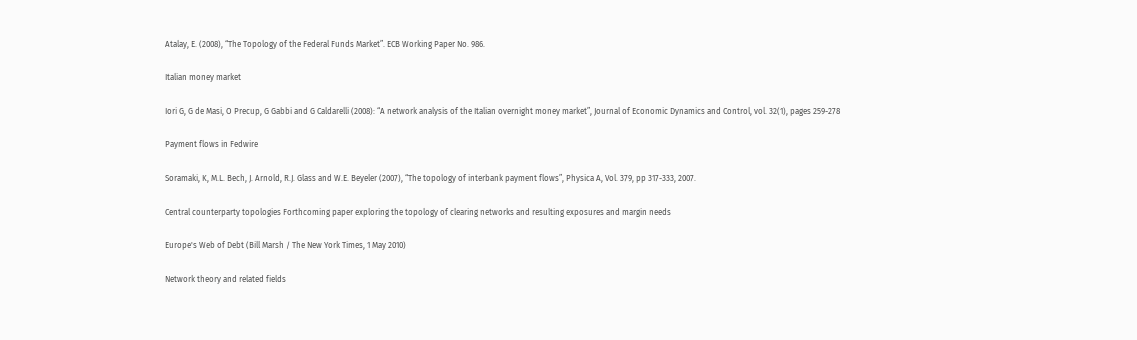Atalay, E. (2008), “The Topology of the Federal Funds Market”. ECB Working Paper No. 986.

Italian money market

Iori G, G de Masi, O Precup, G Gabbi and G Caldarelli (2008): “A network analysis of the Italian overnight money market”, Journal of Economic Dynamics and Control, vol. 32(1), pages 259-278

Payment flows in Fedwire

Soramaki, K, M.L. Bech, J. Arnold, R.J. Glass and W.E. Beyeler (2007), “The topology of interbank payment flows”, Physica A, Vol. 379, pp 317-333, 2007.

Central counterparty topologies Forthcoming paper exploring the topology of clearing networks and resulting exposures and margin needs

Europe's Web of Debt (Bill Marsh / The New York Times, 1 May 2010)

Network theory and related fields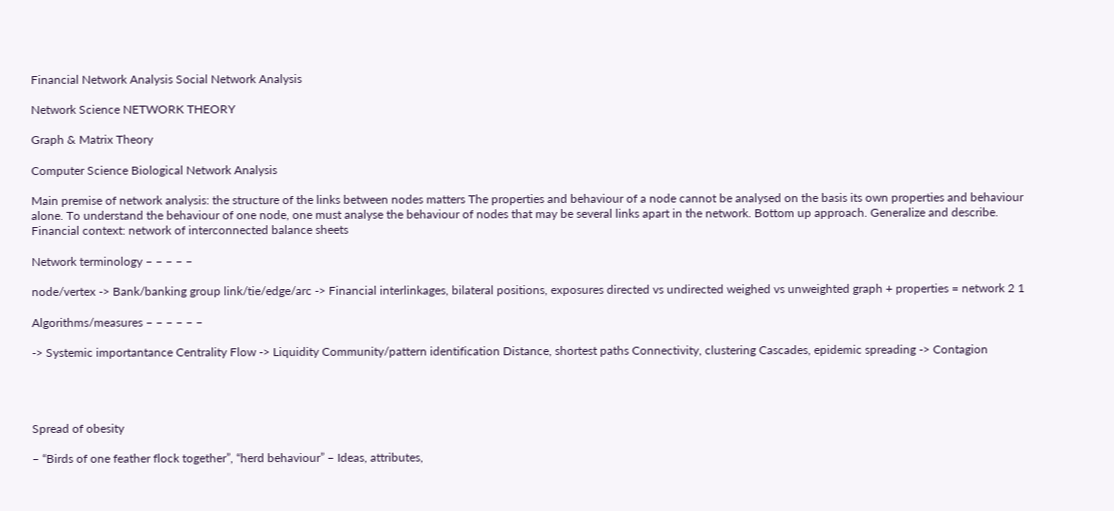Financial Network Analysis Social Network Analysis

Network Science NETWORK THEORY

Graph & Matrix Theory

Computer Science Biological Network Analysis

Main premise of network analysis: the structure of the links between nodes matters The properties and behaviour of a node cannot be analysed on the basis its own properties and behaviour alone. To understand the behaviour of one node, one must analyse the behaviour of nodes that may be several links apart in the network. Bottom up approach. Generalize and describe. Financial context: network of interconnected balance sheets

Network terminology – – – – –

node/vertex -> Bank/banking group link/tie/edge/arc -> Financial interlinkages, bilateral positions, exposures directed vs undirected weighed vs unweighted graph + properties = network 2 1

Algorithms/measures – – – – – –

-> Systemic importantance Centrality Flow -> Liquidity Community/pattern identification Distance, shortest paths Connectivity, clustering Cascades, epidemic spreading -> Contagion




Spread of obesity

– “Birds of one feather flock together”, “herd behaviour” – Ideas, attributes,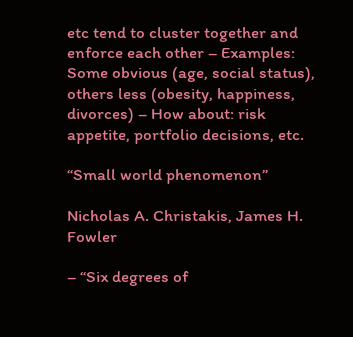etc tend to cluster together and enforce each other – Examples: Some obvious (age, social status), others less (obesity, happiness, divorces) – How about: risk appetite, portfolio decisions, etc.

“Small world phenomenon”

Nicholas A. Christakis, James H. Fowler

– “Six degrees of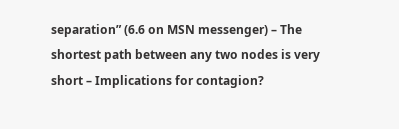separation” (6.6 on MSN messenger) – The shortest path between any two nodes is very short – Implications for contagion?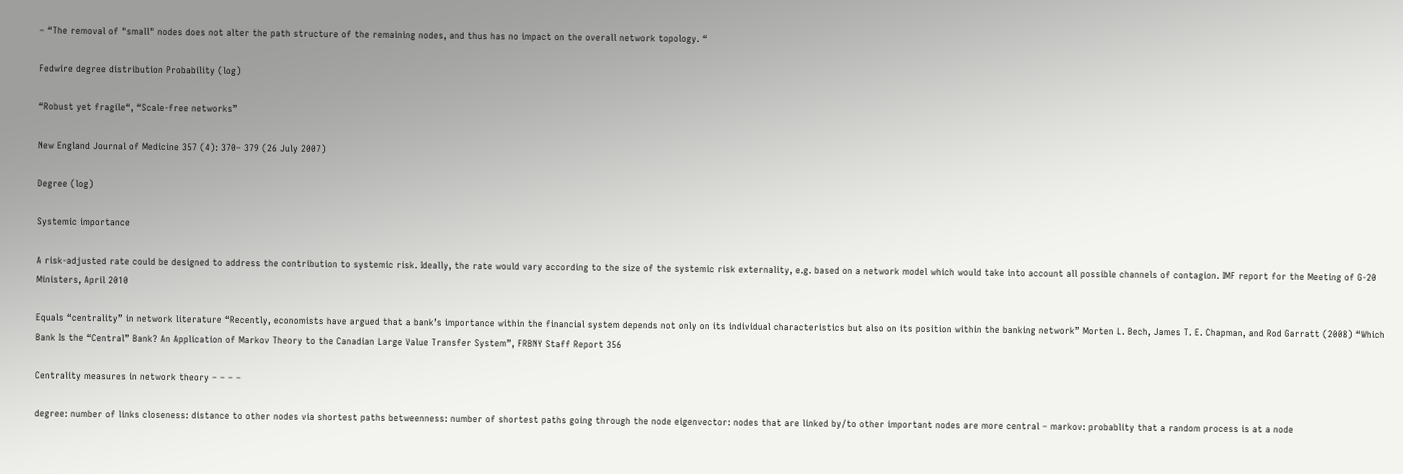– “The removal of "small" nodes does not alter the path structure of the remaining nodes, and thus has no impact on the overall network topology. “

Fedwire degree distribution Probability (log)

“Robust yet fragile“, “Scale-free networks”

New England Journal of Medicine 357 (4): 370– 379 (26 July 2007)

Degree (log)

Systemic importance

A risk-adjusted rate could be designed to address the contribution to systemic risk. Ideally, the rate would vary according to the size of the systemic risk externality, e.g. based on a network model which would take into account all possible channels of contagion. IMF report for the Meeting of G-20 Ministers, April 2010

Equals “centrality” in network literature “Recently, economists have argued that a bank’s importance within the financial system depends not only on its individual characteristics but also on its position within the banking network” Morten L. Bech, James T. E. Chapman, and Rod Garratt (2008) “Which Bank Is the “Central” Bank? An Application of Markov Theory to the Canadian Large Value Transfer System”, FRBNY Staff Report 356

Centrality measures in network theory – – – –

degree: number of links closeness: distance to other nodes via shortest paths betweenness: number of shortest paths going through the node eigenvector: nodes that are linked by/to other important nodes are more central – markov: probablity that a random process is at a node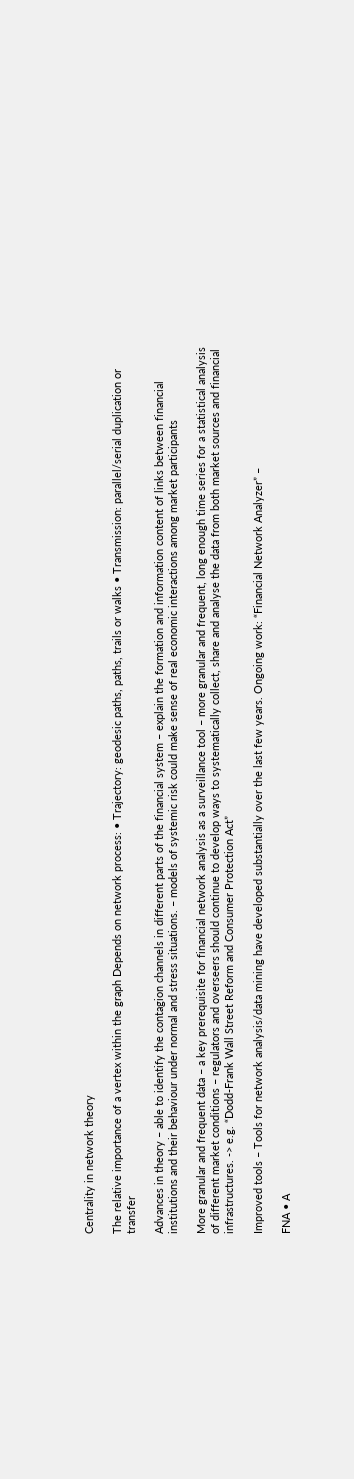Centrality in network theory

The relative importance of a vertex within the graph Depends on network process: • Trajectory: geodesic paths, paths, trails or walks • Transmission: parallel/serial duplication or transfer

Advances in theory – able to identify the contagion channels in different parts of the financial system – explain the formation and information content of links between financial institutions and their behaviour under normal and stress situations. – models of systemic risk could make sense of real economic interactions among market participants

More granular and frequent data – a key prerequisite for financial network analysis as a surveillance tool – more granular and frequent, long enough time series for a statistical analysis of different market conditions – regulators and overseers should continue to develop ways to systematically collect, share and analyse the data from both market sources and financial infrastructures. -> e.g. “Dodd-Frank Wall Street Reform and Consumer Protection Act”

Improved tools – Tools for network analysis/data mining have developed substantially over the last few years. Ongoing work: “Financial Network Analyzer” –

FNA • A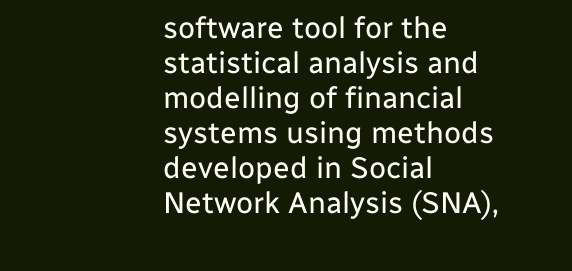software tool for the statistical analysis and modelling of financial systems using methods developed in Social Network Analysis (SNA),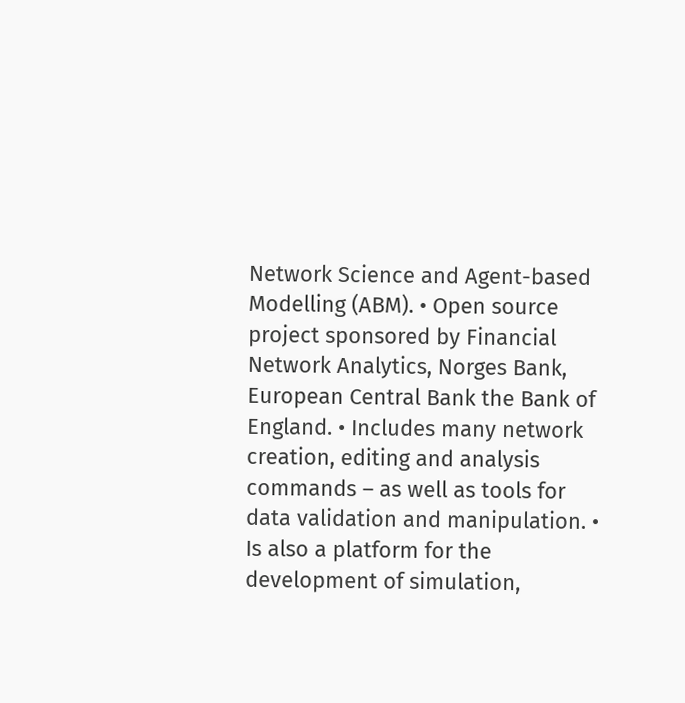Network Science and Agent-based Modelling (ABM). • Open source project sponsored by Financial Network Analytics, Norges Bank, European Central Bank the Bank of England. • Includes many network creation, editing and analysis commands – as well as tools for data validation and manipulation. • Is also a platform for the development of simulation,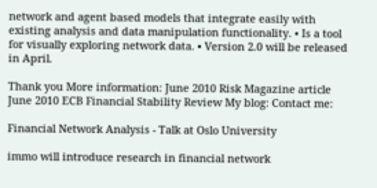network and agent based models that integrate easily with existing analysis and data manipulation functionality. • Is a tool for visually exploring network data. • Version 2.0 will be released in April.

Thank you More information: June 2010 Risk Magazine article June 2010 ECB Financial Stability Review My blog: Contact me:

Financial Network Analysis - Talk at Oslo University

immo will introduce research in financial network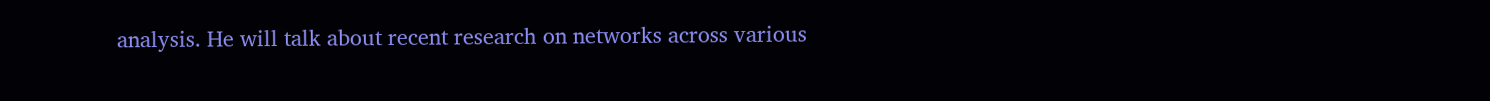analysis. He will talk about recent research on networks across various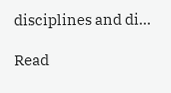disciplines and di...

Read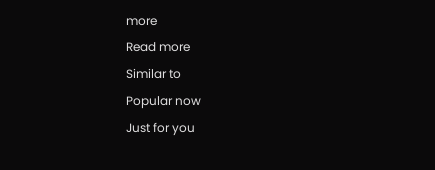more
Read more
Similar to
Popular now
Just for you